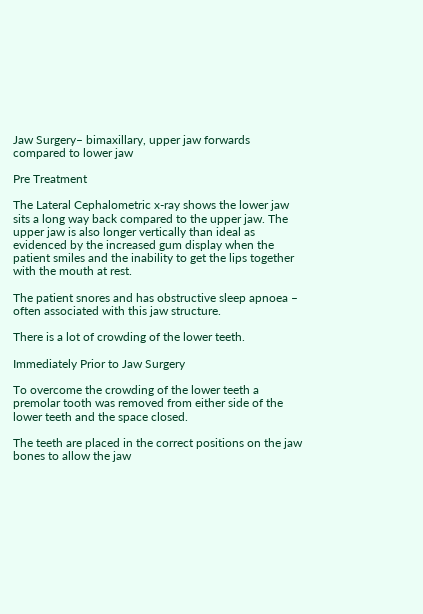Jaw Surgery– bimaxillary, upper jaw forwards compared to lower jaw

Pre Treatment

The Lateral Cephalometric x-ray shows the lower jaw sits a long way back compared to the upper jaw. The upper jaw is also longer vertically than ideal as evidenced by the increased gum display when the patient smiles and the inability to get the lips together with the mouth at rest.

The patient snores and has obstructive sleep apnoea – often associated with this jaw structure.

There is a lot of crowding of the lower teeth.

Immediately Prior to Jaw Surgery

To overcome the crowding of the lower teeth a premolar tooth was removed from either side of the lower teeth and the space closed.

The teeth are placed in the correct positions on the jaw bones to allow the jaw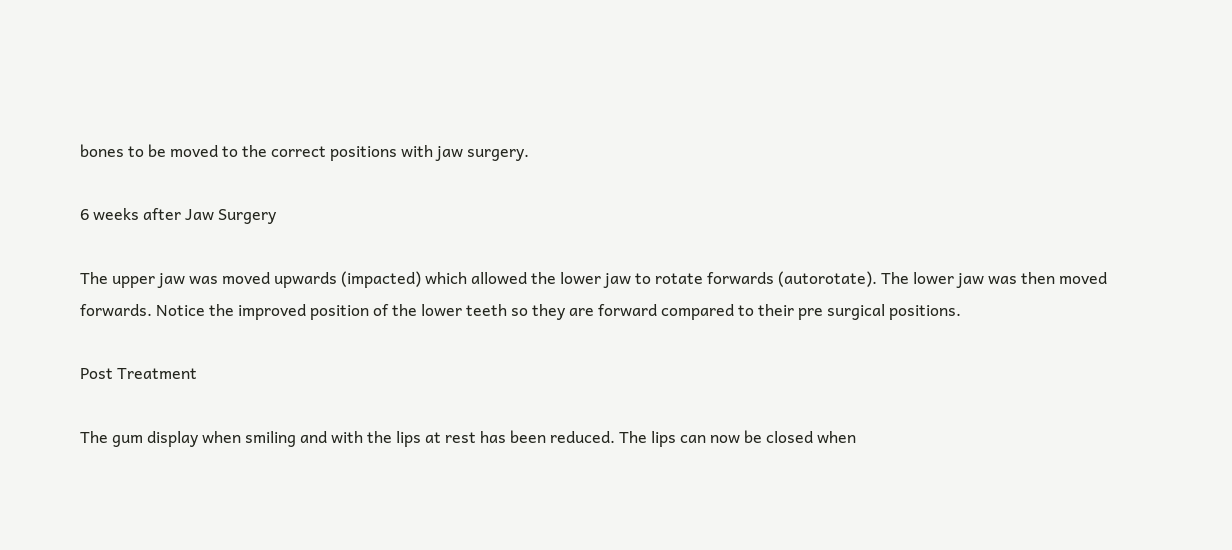bones to be moved to the correct positions with jaw surgery.

6 weeks after Jaw Surgery

The upper jaw was moved upwards (impacted) which allowed the lower jaw to rotate forwards (autorotate). The lower jaw was then moved forwards. Notice the improved position of the lower teeth so they are forward compared to their pre surgical positions.

Post Treatment

The gum display when smiling and with the lips at rest has been reduced. The lips can now be closed when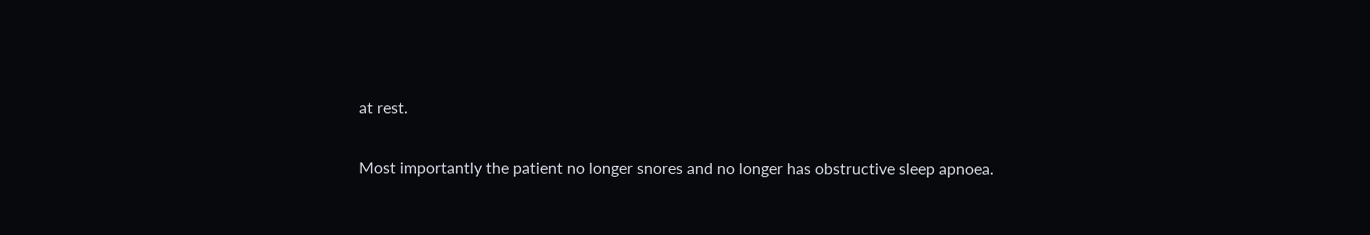at rest.

Most importantly the patient no longer snores and no longer has obstructive sleep apnoea.